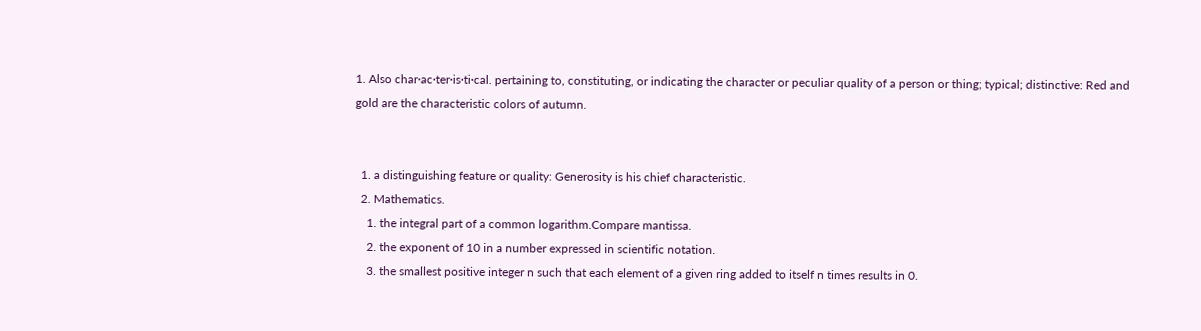1. Also char·ac·ter·is·ti·cal. pertaining to, constituting, or indicating the character or peculiar quality of a person or thing; typical; distinctive: Red and gold are the characteristic colors of autumn.


  1. a distinguishing feature or quality: Generosity is his chief characteristic.
  2. Mathematics.
    1. the integral part of a common logarithm.Compare mantissa.
    2. the exponent of 10 in a number expressed in scientific notation.
    3. the smallest positive integer n such that each element of a given ring added to itself n times results in 0.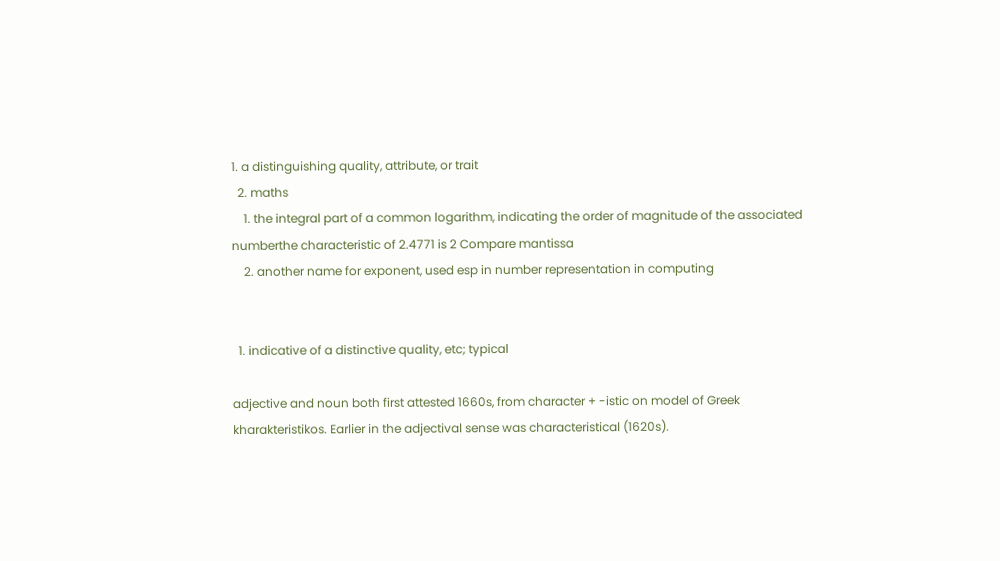1. a distinguishing quality, attribute, or trait
  2. maths
    1. the integral part of a common logarithm, indicating the order of magnitude of the associated numberthe characteristic of 2.4771 is 2 Compare mantissa
    2. another name for exponent, used esp in number representation in computing


  1. indicative of a distinctive quality, etc; typical

adjective and noun both first attested 1660s, from character + -istic on model of Greek kharakteristikos. Earlier in the adjectival sense was characteristical (1620s).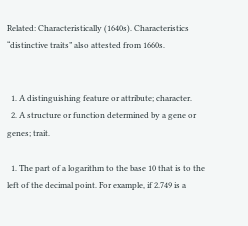Related: Characteristically (1640s). Characteristics “distinctive traits” also attested from 1660s.


  1. A distinguishing feature or attribute; character.
  2. A structure or function determined by a gene or genes; trait.

  1. The part of a logarithm to the base 10 that is to the left of the decimal point. For example, if 2.749 is a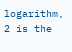logarithm, 2 is the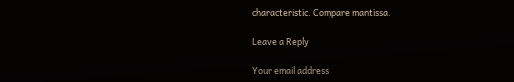characteristic. Compare mantissa.

Leave a Reply

Your email address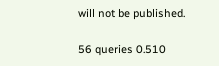will not be published.

56 queries 0.510